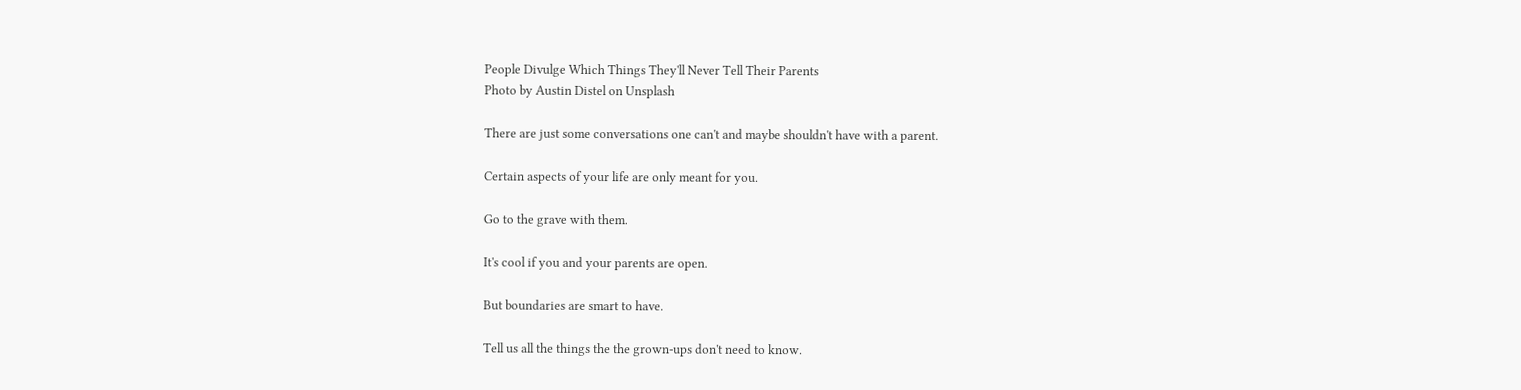People Divulge Which Things They'll Never Tell Their Parents
Photo by Austin Distel on Unsplash

There are just some conversations one can't and maybe shouldn't have with a parent.

Certain aspects of your life are only meant for you.

Go to the grave with them.

It's cool if you and your parents are open.

But boundaries are smart to have.

Tell us all the things the the grown-ups don't need to know.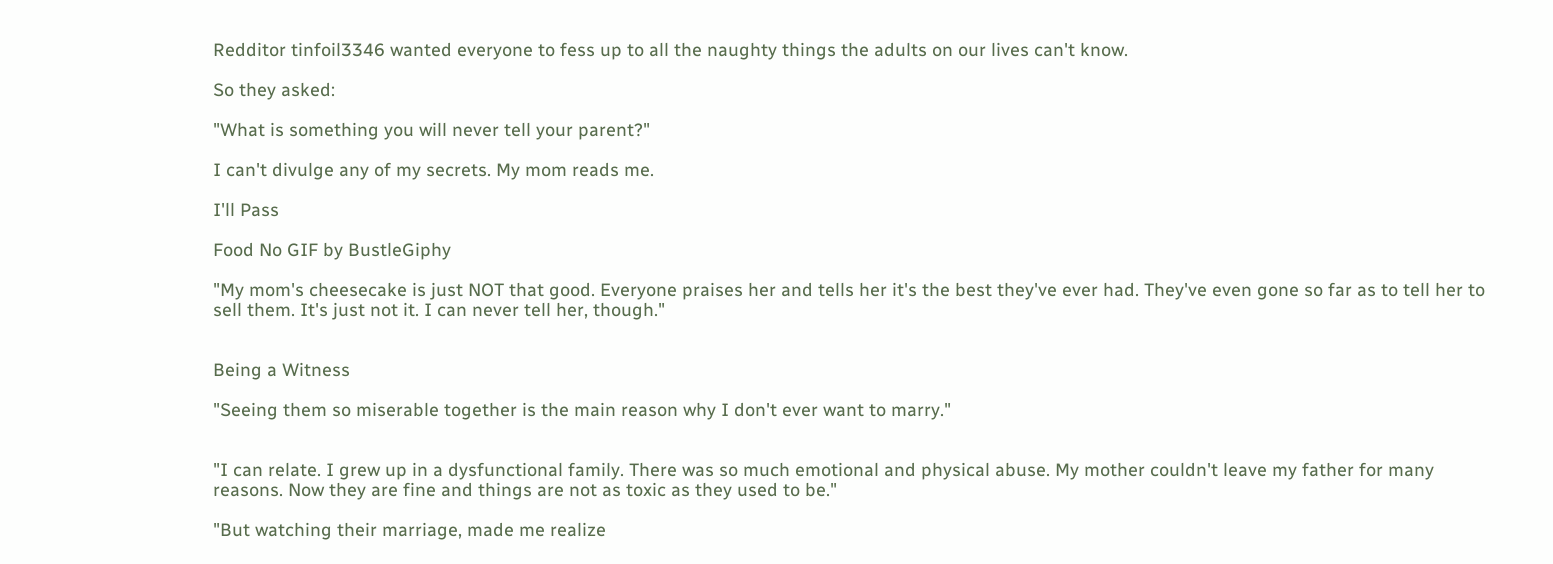Redditor tinfoil3346 wanted everyone to fess up to all the naughty things the adults on our lives can't know.

So they asked:

"What is something you will never tell your parent?"

I can't divulge any of my secrets. My mom reads me.

I'll Pass

Food No GIF by BustleGiphy

"My mom's cheesecake is just NOT that good. Everyone praises her and tells her it's the best they've ever had. They've even gone so far as to tell her to sell them. It's just not it. I can never tell her, though."


Being a Witness

"Seeing them so miserable together is the main reason why I don't ever want to marry."


"I can relate. I grew up in a dysfunctional family. There was so much emotional and physical abuse. My mother couldn't leave my father for many reasons. Now they are fine and things are not as toxic as they used to be."

"But watching their marriage, made me realize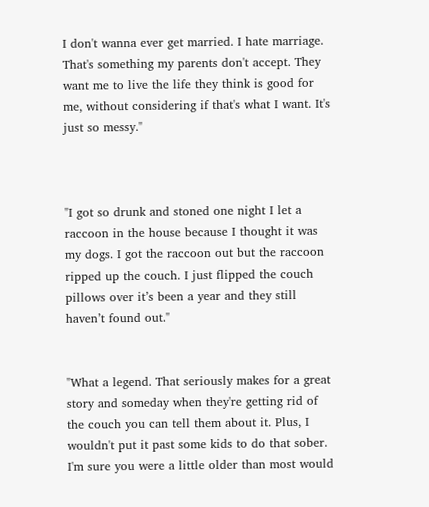I don't wanna ever get married. I hate marriage. That's something my parents don't accept. They want me to live the life they think is good for me, without considering if that's what I want. It's just so messy."



"I got so drunk and stoned one night I let a raccoon in the house because I thought it was my dogs. I got the raccoon out but the raccoon ripped up the couch. I just flipped the couch pillows over it’s been a year and they still haven’t found out."


"What a legend. That seriously makes for a great story and someday when they're getting rid of the couch you can tell them about it. Plus, I wouldn't put it past some kids to do that sober. I'm sure you were a little older than most would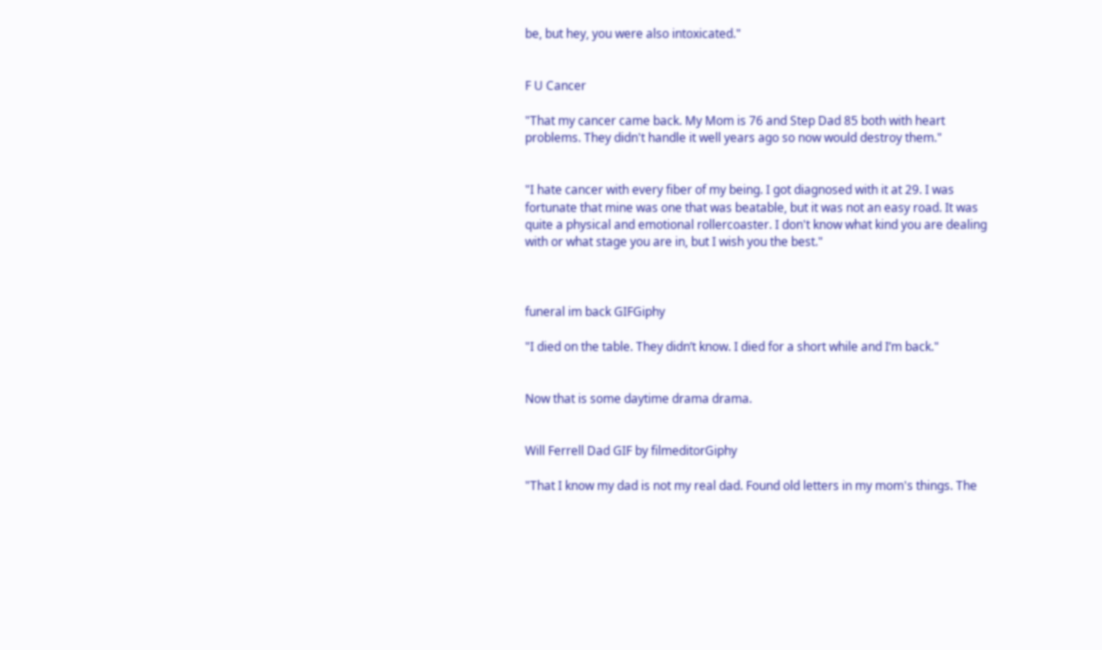be, but hey, you were also intoxicated."


F U Cancer

"That my cancer came back. My Mom is 76 and Step Dad 85 both with heart problems. They didn't handle it well years ago so now would destroy them."


"I hate cancer with every fiber of my being. I got diagnosed with it at 29. I was fortunate that mine was one that was beatable, but it was not an easy road. It was quite a physical and emotional rollercoaster. I don't know what kind you are dealing with or what stage you are in, but I wish you the best."



funeral im back GIFGiphy

"I died on the table. They didn’t know. I died for a short while and I’m back."


Now that is some daytime drama drama.


Will Ferrell Dad GIF by filmeditorGiphy

"That I know my dad is not my real dad. Found old letters in my mom's things. The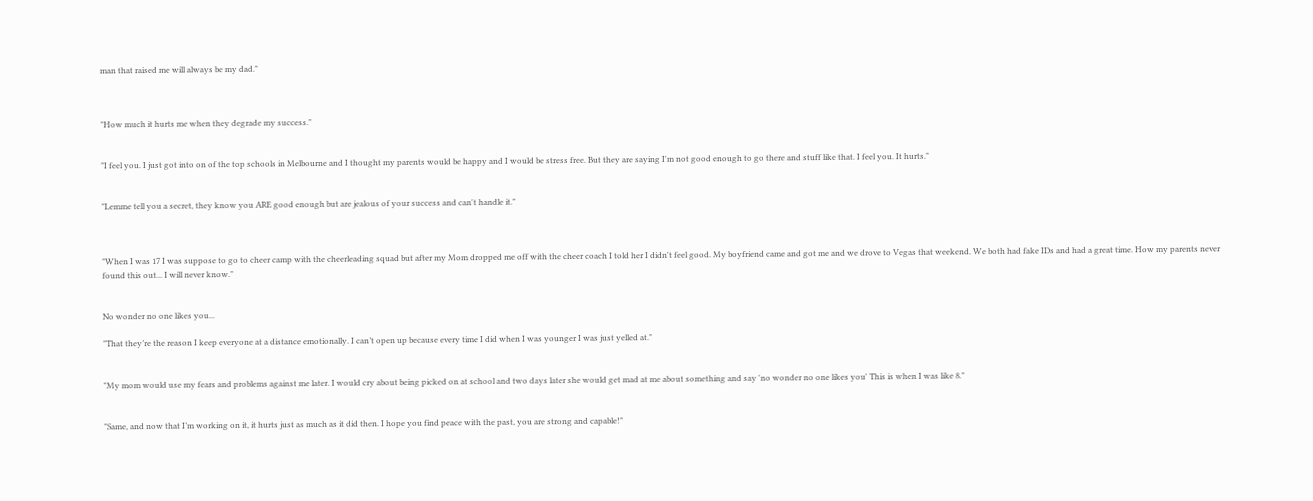man that raised me will always be my dad."



"How much it hurts me when they degrade my success."


"I feel you. I just got into on of the top schools in Melbourne and I thought my parents would be happy and I would be stress free. But they are saying I'm not good enough to go there and stuff like that. I feel you. It hurts."


"Lemme tell you a secret, they know you ARE good enough but are jealous of your success and can't handle it."



"When I was 17 I was suppose to go to cheer camp with the cheerleading squad but after my Mom dropped me off with the cheer coach I told her I didn't feel good. My boyfriend came and got me and we drove to Vegas that weekend. We both had fake IDs and had a great time. How my parents never found this out... I will never know."


No wonder no one likes you...

"That they’re the reason I keep everyone at a distance emotionally. I can’t open up because every time I did when I was younger I was just yelled at."


"My mom would use my fears and problems against me later. I would cry about being picked on at school and two days later she would get mad at me about something and say 'no wonder no one likes you' This is when I was like 8."


"Same, and now that I’m working on it, it hurts just as much as it did then. I hope you find peace with the past, you are strong and capable!"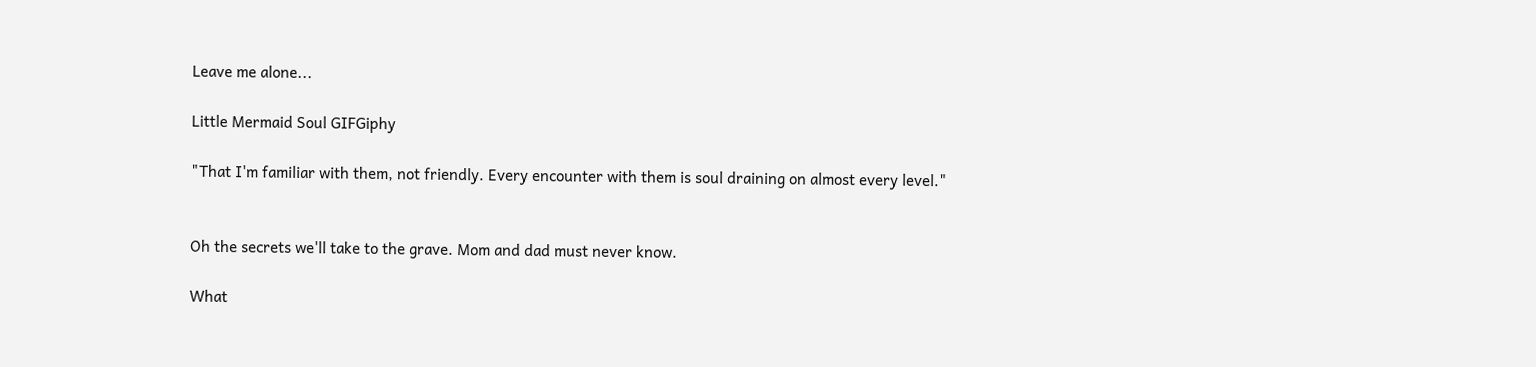Leave me alone...

Little Mermaid Soul GIFGiphy

"That I'm familiar with them, not friendly. Every encounter with them is soul draining on almost every level."


Oh the secrets we'll take to the grave. Mom and dad must never know.

What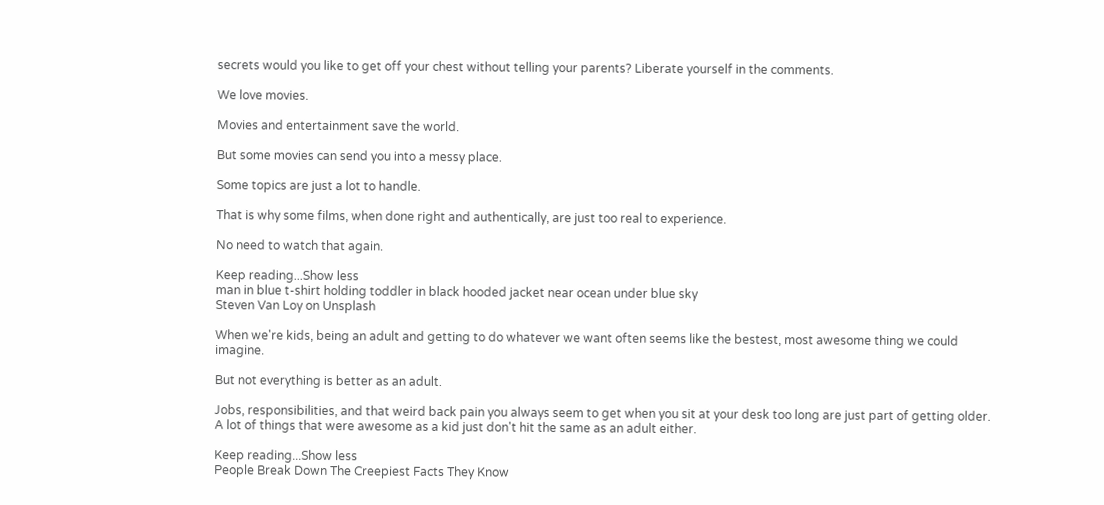secrets would you like to get off your chest without telling your parents? Liberate yourself in the comments.

We love movies.

Movies and entertainment save the world.

But some movies can send you into a messy place.

Some topics are just a lot to handle.

That is why some films, when done right and authentically, are just too real to experience.

No need to watch that again.

Keep reading...Show less
man in blue t-shirt holding toddler in black hooded jacket near ocean under blue sky
Steven Van Loy on Unsplash

When we're kids, being an adult and getting to do whatever we want often seems like the bestest, most awesome thing we could imagine.

But not everything is better as an adult.

Jobs, responsibilities, and that weird back pain you always seem to get when you sit at your desk too long are just part of getting older. A lot of things that were awesome as a kid just don't hit the same as an adult either.

Keep reading...Show less
People Break Down The Creepiest Facts They Know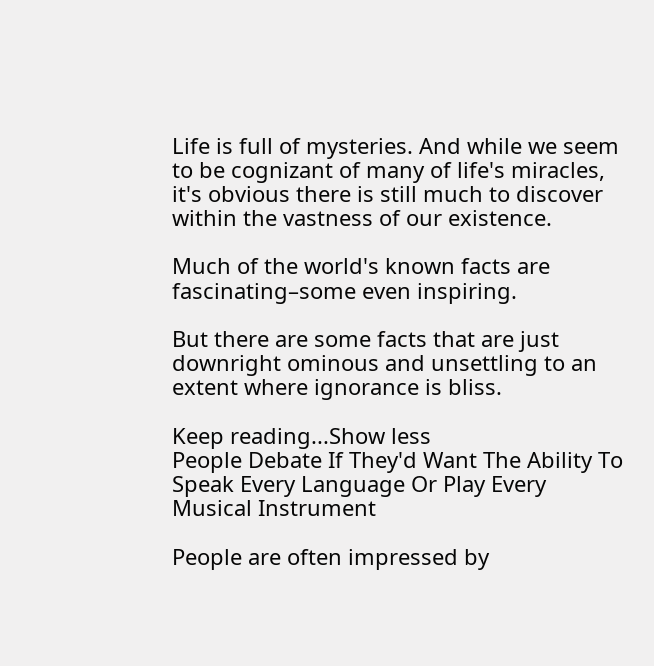Life is full of mysteries. And while we seem to be cognizant of many of life's miracles, it's obvious there is still much to discover within the vastness of our existence.

Much of the world's known facts are fascinating–some even inspiring.

But there are some facts that are just downright ominous and unsettling to an extent where ignorance is bliss.

Keep reading...Show less
People Debate If They'd Want The Ability To Speak Every Language Or Play Every Musical Instrument

People are often impressed by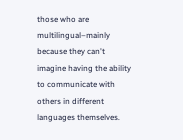those who are multilingual–mainly because they can't imagine having the ability to communicate with others in different languages themselves.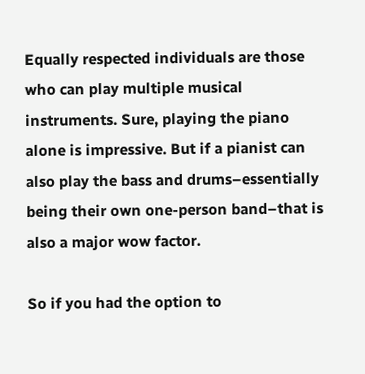Equally respected individuals are those who can play multiple musical instruments. Sure, playing the piano alone is impressive. But if a pianist can also play the bass and drums–essentially being their own one-person band–that is also a major wow factor.

So if you had the option to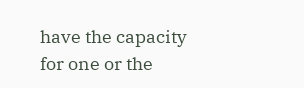have the capacity for one or the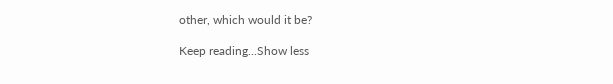other, which would it be?

Keep reading...Show less